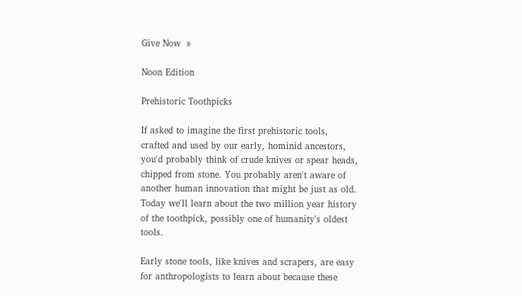Give Now  »

Noon Edition

Prehistoric Toothpicks

If asked to imagine the first prehistoric tools, crafted and used by our early, hominid ancestors, you'd probably think of crude knives or spear heads, chipped from stone. You probably aren't aware of another human innovation that might be just as old. Today we'll learn about the two million year history of the toothpick, possibly one of humanity's oldest tools.

Early stone tools, like knives and scrapers, are easy for anthropologists to learn about because these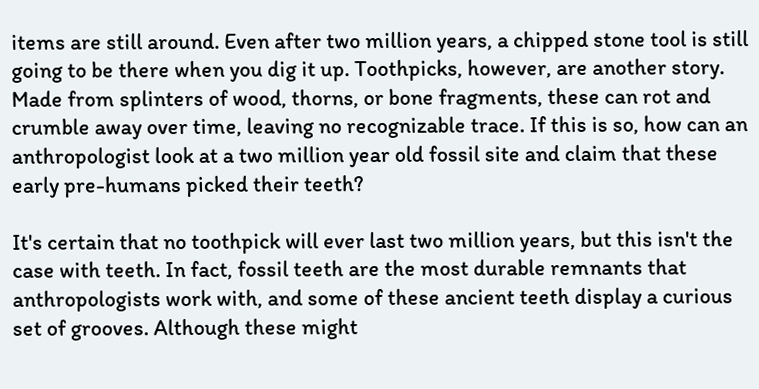items are still around. Even after two million years, a chipped stone tool is still going to be there when you dig it up. Toothpicks, however, are another story. Made from splinters of wood, thorns, or bone fragments, these can rot and crumble away over time, leaving no recognizable trace. If this is so, how can an anthropologist look at a two million year old fossil site and claim that these early pre-humans picked their teeth?

It's certain that no toothpick will ever last two million years, but this isn't the case with teeth. In fact, fossil teeth are the most durable remnants that anthropologists work with, and some of these ancient teeth display a curious set of grooves. Although these might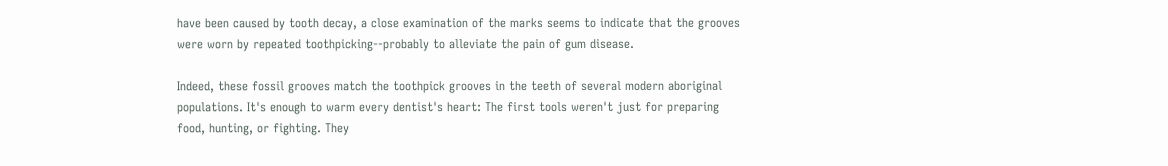have been caused by tooth decay, a close examination of the marks seems to indicate that the grooves were worn by repeated toothpicking--probably to alleviate the pain of gum disease.

Indeed, these fossil grooves match the toothpick grooves in the teeth of several modern aboriginal populations. It's enough to warm every dentist's heart: The first tools weren't just for preparing food, hunting, or fighting. They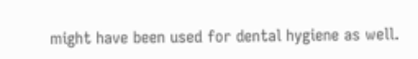might have been used for dental hygiene as well.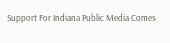Support For Indiana Public Media Comes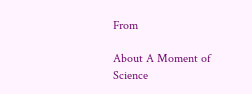From

About A Moment of Science